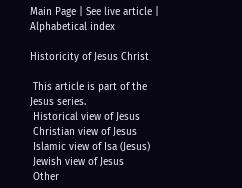Main Page | See live article | Alphabetical index

Historicity of Jesus Christ

 This article is part of the
Jesus series.
 Historical view of Jesus
 Christian view of Jesus
 Islamic view of Isa (Jesus)
 Jewish view of Jesus
 Other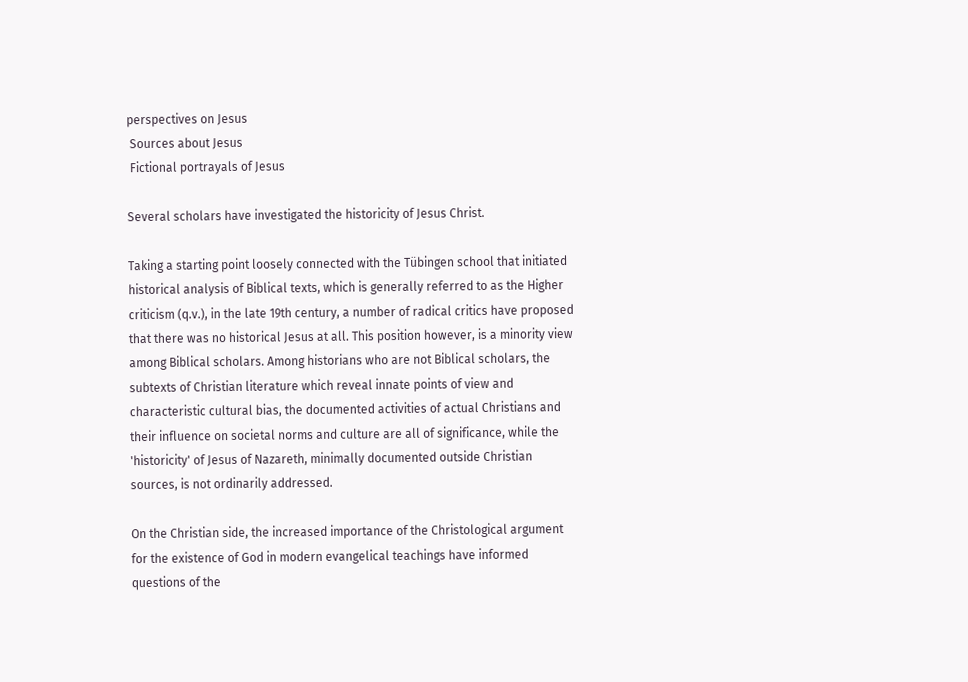perspectives on Jesus
 Sources about Jesus
 Fictional portrayals of Jesus

Several scholars have investigated the historicity of Jesus Christ.

Taking a starting point loosely connected with the Tübingen school that initiated historical analysis of Biblical texts, which is generally referred to as the Higher criticism (q.v.), in the late 19th century, a number of radical critics have proposed that there was no historical Jesus at all. This position however, is a minority view among Biblical scholars. Among historians who are not Biblical scholars, the subtexts of Christian literature which reveal innate points of view and characteristic cultural bias, the documented activities of actual Christians and their influence on societal norms and culture are all of significance, while the 'historicity' of Jesus of Nazareth, minimally documented outside Christian sources, is not ordinarily addressed.

On the Christian side, the increased importance of the Christological argument for the existence of God in modern evangelical teachings have informed questions of the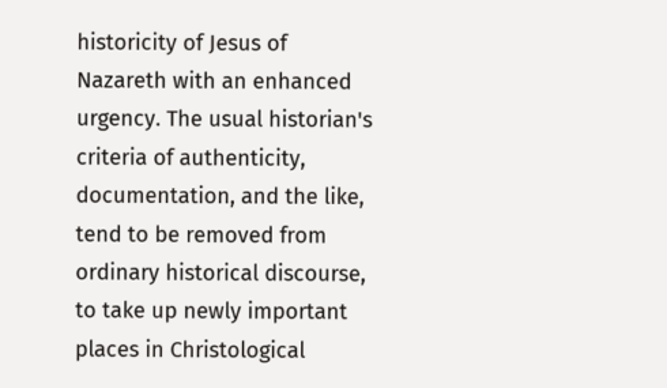historicity of Jesus of Nazareth with an enhanced urgency. The usual historian's criteria of authenticity, documentation, and the like, tend to be removed from ordinary historical discourse, to take up newly important places in Christological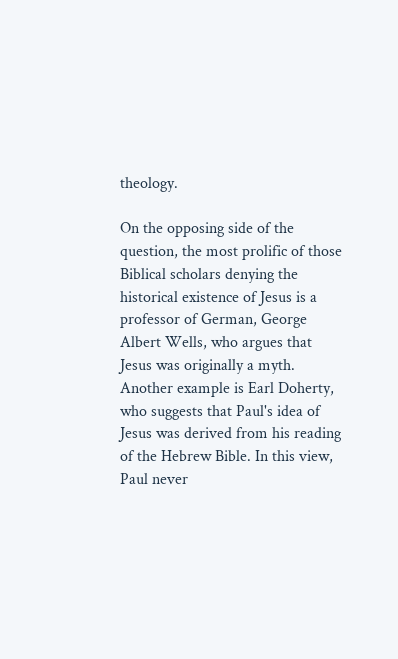theology.

On the opposing side of the question, the most prolific of those Biblical scholars denying the historical existence of Jesus is a professor of German, George Albert Wells, who argues that Jesus was originally a myth. Another example is Earl Doherty, who suggests that Paul's idea of Jesus was derived from his reading of the Hebrew Bible. In this view, Paul never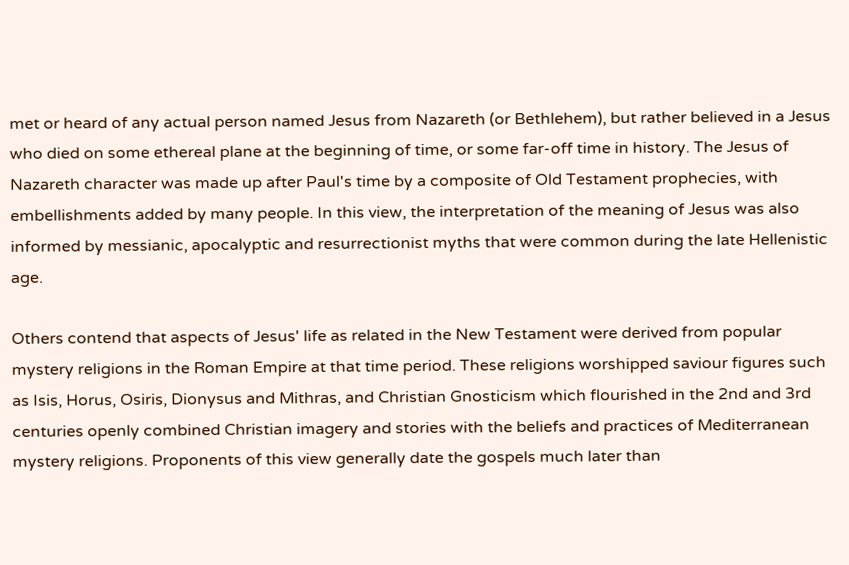met or heard of any actual person named Jesus from Nazareth (or Bethlehem), but rather believed in a Jesus who died on some ethereal plane at the beginning of time, or some far-off time in history. The Jesus of Nazareth character was made up after Paul's time by a composite of Old Testament prophecies, with embellishments added by many people. In this view, the interpretation of the meaning of Jesus was also informed by messianic, apocalyptic and resurrectionist myths that were common during the late Hellenistic age.

Others contend that aspects of Jesus' life as related in the New Testament were derived from popular mystery religions in the Roman Empire at that time period. These religions worshipped saviour figures such as Isis, Horus, Osiris, Dionysus and Mithras, and Christian Gnosticism which flourished in the 2nd and 3rd centuries openly combined Christian imagery and stories with the beliefs and practices of Mediterranean mystery religions. Proponents of this view generally date the gospels much later than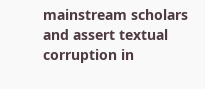mainstream scholars and assert textual corruption in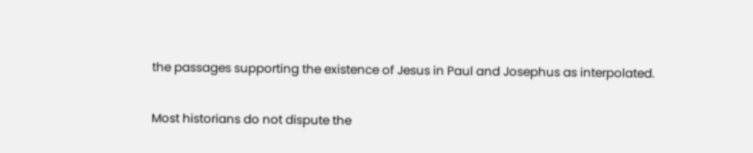the passages supporting the existence of Jesus in Paul and Josephus as interpolated.

Most historians do not dispute the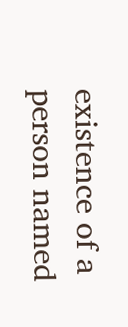existence of a person named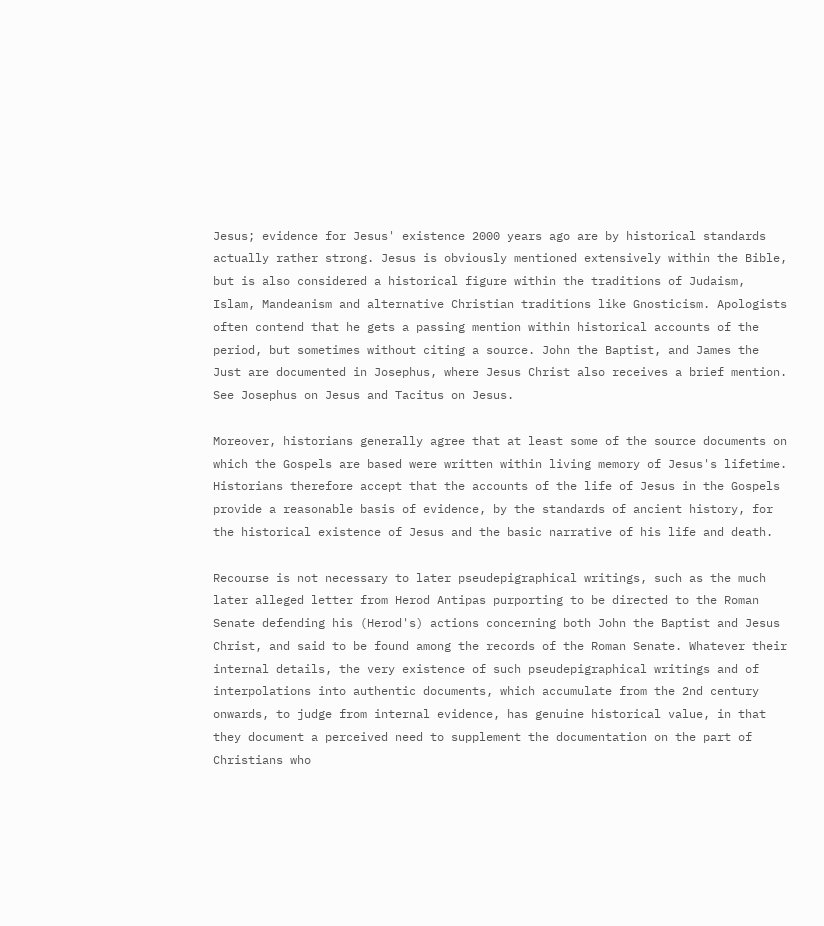Jesus; evidence for Jesus' existence 2000 years ago are by historical standards actually rather strong. Jesus is obviously mentioned extensively within the Bible, but is also considered a historical figure within the traditions of Judaism, Islam, Mandeanism and alternative Christian traditions like Gnosticism. Apologists often contend that he gets a passing mention within historical accounts of the period, but sometimes without citing a source. John the Baptist, and James the Just are documented in Josephus, where Jesus Christ also receives a brief mention. See Josephus on Jesus and Tacitus on Jesus.

Moreover, historians generally agree that at least some of the source documents on which the Gospels are based were written within living memory of Jesus's lifetime. Historians therefore accept that the accounts of the life of Jesus in the Gospels provide a reasonable basis of evidence, by the standards of ancient history, for the historical existence of Jesus and the basic narrative of his life and death.

Recourse is not necessary to later pseudepigraphical writings, such as the much later alleged letter from Herod Antipas purporting to be directed to the Roman Senate defending his (Herod's) actions concerning both John the Baptist and Jesus Christ, and said to be found among the records of the Roman Senate. Whatever their internal details, the very existence of such pseudepigraphical writings and of interpolations into authentic documents, which accumulate from the 2nd century onwards, to judge from internal evidence, has genuine historical value, in that they document a perceived need to supplement the documentation on the part of Christians who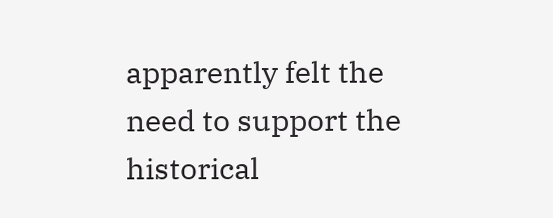apparently felt the need to support the historical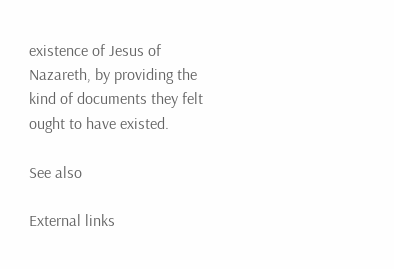existence of Jesus of Nazareth, by providing the kind of documents they felt ought to have existed.

See also

External links